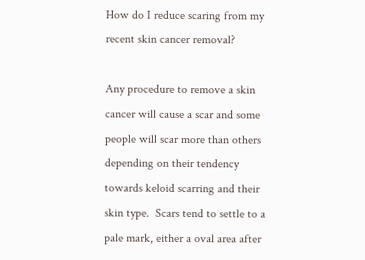How do I reduce scaring from my recent skin cancer removal?

Any procedure to remove a skin cancer will cause a scar and some people will scar more than others depending on their tendency towards keloid scarring and their skin type.  Scars tend to settle to a pale mark, either a oval area after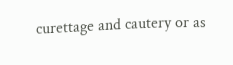curettage and cautery or as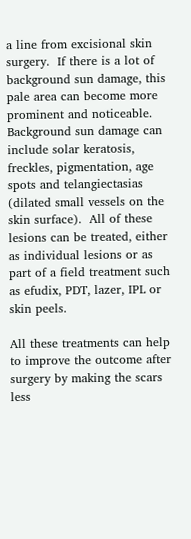a line from excisional skin surgery.  If there is a lot of background sun damage, this pale area can become more prominent and noticeable.  Background sun damage can include solar keratosis, freckles, pigmentation, age spots and telangiectasias (dilated small vessels on the skin surface).  All of these lesions can be treated, either as individual lesions or as part of a field treatment such as efudix, PDT, lazer, IPL or skin peels.

All these treatments can help to improve the outcome after surgery by making the scars less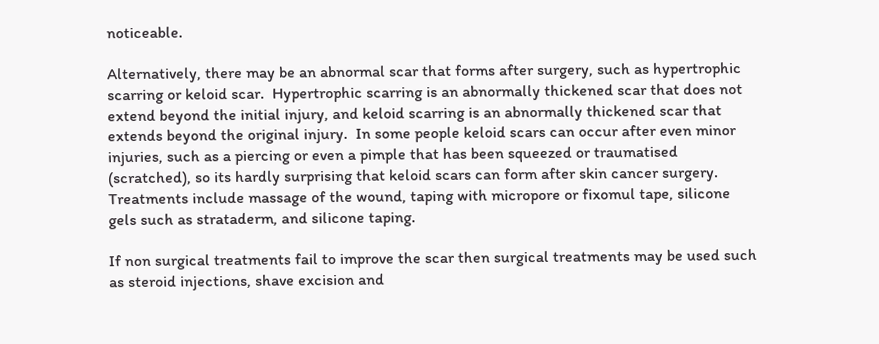noticeable.

Alternatively, there may be an abnormal scar that forms after surgery, such as hypertrophic scarring or keloid scar.  Hypertrophic scarring is an abnormally thickened scar that does not extend beyond the initial injury, and keloid scarring is an abnormally thickened scar that extends beyond the original injury.  In some people keloid scars can occur after even minor injuries, such as a piercing or even a pimple that has been squeezed or traumatised (scratched), so its hardly surprising that keloid scars can form after skin cancer surgery.  Treatments include massage of the wound, taping with micropore or fixomul tape, silicone gels such as strataderm, and silicone taping.

If non surgical treatments fail to improve the scar then surgical treatments may be used such as steroid injections, shave excision and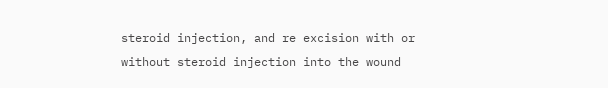steroid injection, and re excision with or without steroid injection into the wound